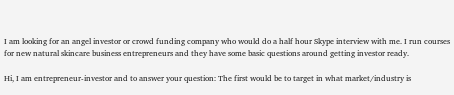I am looking for an angel investor or crowd funding company who would do a half hour Skype interview with me. I run courses for new natural skincare business entrepreneurs and they have some basic questions around getting investor ready.

Hi, I am entrepreneur-investor and to answer your question: The first would be to target in what market/industry is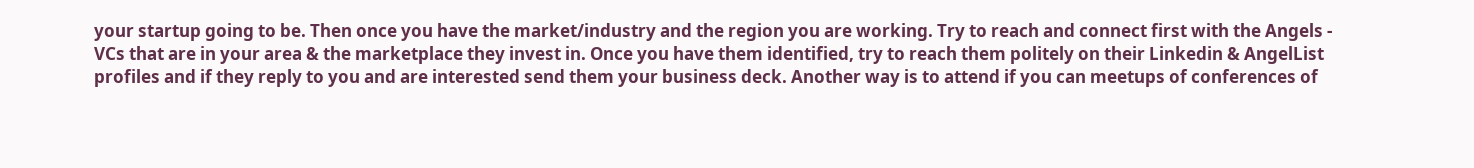your startup going to be. Then once you have the market/industry and the region you are working. Try to reach and connect first with the Angels - VCs that are in your area & the marketplace they invest in. Once you have them identified, try to reach them politely on their Linkedin & AngelList profiles and if they reply to you and are interested send them your business deck. Another way is to attend if you can meetups of conferences of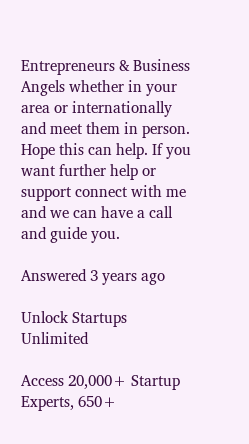Entrepreneurs & Business Angels whether in your area or internationally and meet them in person. Hope this can help. If you want further help or support connect with me and we can have a call and guide you.

Answered 3 years ago

Unlock Startups Unlimited

Access 20,000+ Startup Experts, 650+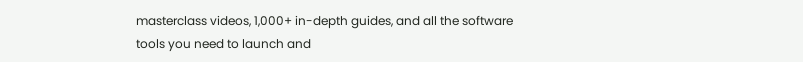masterclass videos, 1,000+ in-depth guides, and all the software tools you need to launch and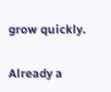grow quickly.

Already a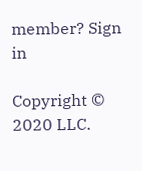member? Sign in

Copyright © 2020 LLC.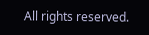All rights reserved.